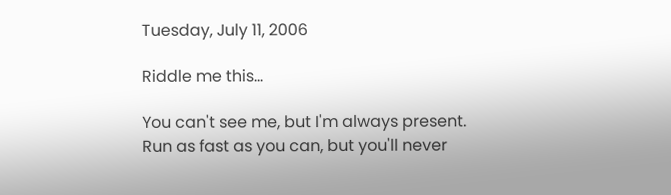Tuesday, July 11, 2006

Riddle me this...

You can't see me, but I'm always present.
Run as fast as you can, but you'll never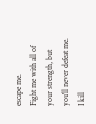escape me.
Fight me with all of your strength, but you'll never defeat me.
I kill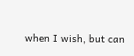when I wish, but can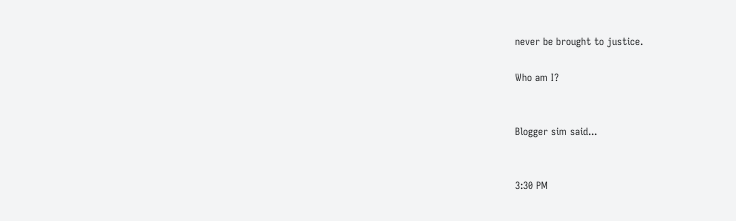never be brought to justice.

Who am I?


Blogger sim said...


3:30 PM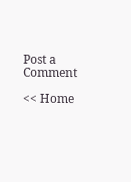Post a Comment

<< Home